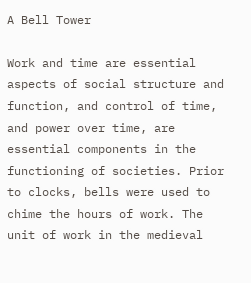A Bell Tower

Work and time are essential aspects of social structure and function, and control of time, and power over time, are essential components in the functioning of societies. Prior to clocks, bells were used to chime the hours of work. The unit of work in the medieval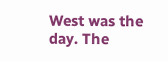West was the day. The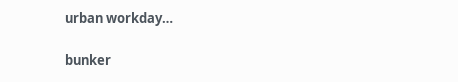urban workday…

bunker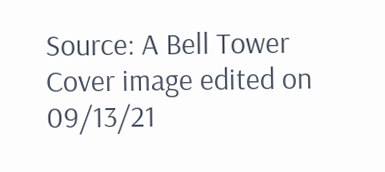Source: A Bell Tower
Cover image edited on 09/13/21